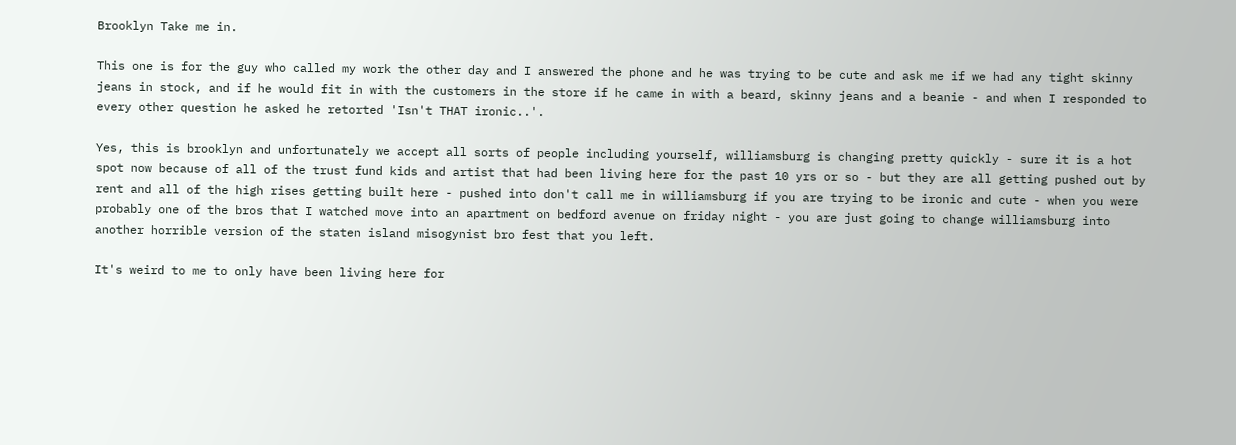Brooklyn Take me in.

This one is for the guy who called my work the other day and I answered the phone and he was trying to be cute and ask me if we had any tight skinny jeans in stock, and if he would fit in with the customers in the store if he came in with a beard, skinny jeans and a beanie - and when I responded to every other question he asked he retorted 'Isn't THAT ironic..'.

Yes, this is brooklyn and unfortunately we accept all sorts of people including yourself, williamsburg is changing pretty quickly - sure it is a hot spot now because of all of the trust fund kids and artist that had been living here for the past 10 yrs or so - but they are all getting pushed out by rent and all of the high rises getting built here - pushed into don't call me in williamsburg if you are trying to be ironic and cute - when you were probably one of the bros that I watched move into an apartment on bedford avenue on friday night - you are just going to change williamsburg into another horrible version of the staten island misogynist bro fest that you left.

It's weird to me to only have been living here for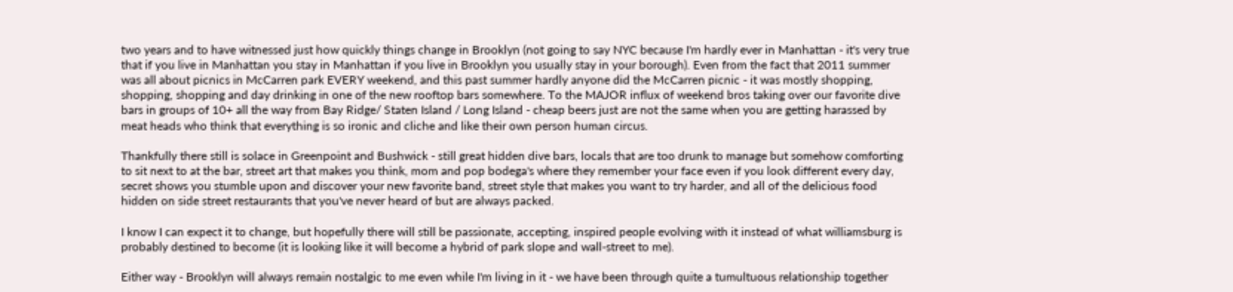two years and to have witnessed just how quickly things change in Brooklyn (not going to say NYC because I'm hardly ever in Manhattan - it's very true that if you live in Manhattan you stay in Manhattan if you live in Brooklyn you usually stay in your borough). Even from the fact that 2011 summer was all about picnics in McCarren park EVERY weekend, and this past summer hardly anyone did the McCarren picnic - it was mostly shopping, shopping, shopping and day drinking in one of the new rooftop bars somewhere. To the MAJOR influx of weekend bros taking over our favorite dive bars in groups of 10+ all the way from Bay Ridge/ Staten Island / Long Island - cheap beers just are not the same when you are getting harassed by meat heads who think that everything is so ironic and cliche and like their own person human circus.

Thankfully there still is solace in Greenpoint and Bushwick - still great hidden dive bars, locals that are too drunk to manage but somehow comforting to sit next to at the bar, street art that makes you think, mom and pop bodega's where they remember your face even if you look different every day, secret shows you stumble upon and discover your new favorite band, street style that makes you want to try harder, and all of the delicious food hidden on side street restaurants that you've never heard of but are always packed.

I know I can expect it to change, but hopefully there will still be passionate, accepting, inspired people evolving with it instead of what williamsburg is probably destined to become (it is looking like it will become a hybrid of park slope and wall-street to me).

Either way - Brooklyn will always remain nostalgic to me even while I'm living in it - we have been through quite a tumultuous relationship together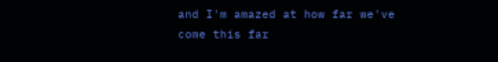and I'm amazed at how far we've come this far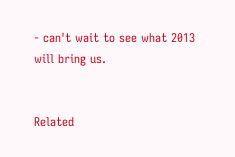- can't wait to see what 2013 will bring us.


Related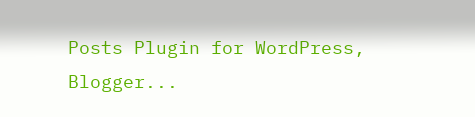Posts Plugin for WordPress, Blogger...